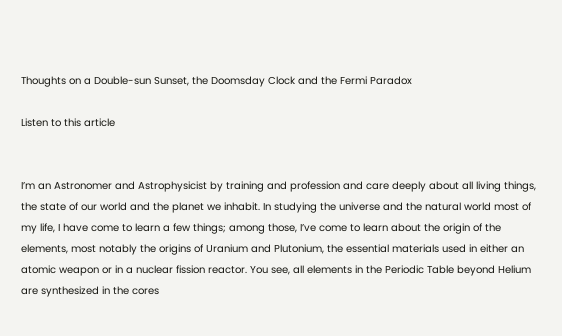Thoughts on a Double-sun Sunset, the Doomsday Clock and the Fermi Paradox

Listen to this article


I’m an Astronomer and Astrophysicist by training and profession and care deeply about all living things, the state of our world and the planet we inhabit. In studying the universe and the natural world most of my life, I have come to learn a few things; among those, I’ve come to learn about the origin of the elements, most notably the origins of Uranium and Plutonium, the essential materials used in either an atomic weapon or in a nuclear fission reactor. You see, all elements in the Periodic Table beyond Helium are synthesized in the cores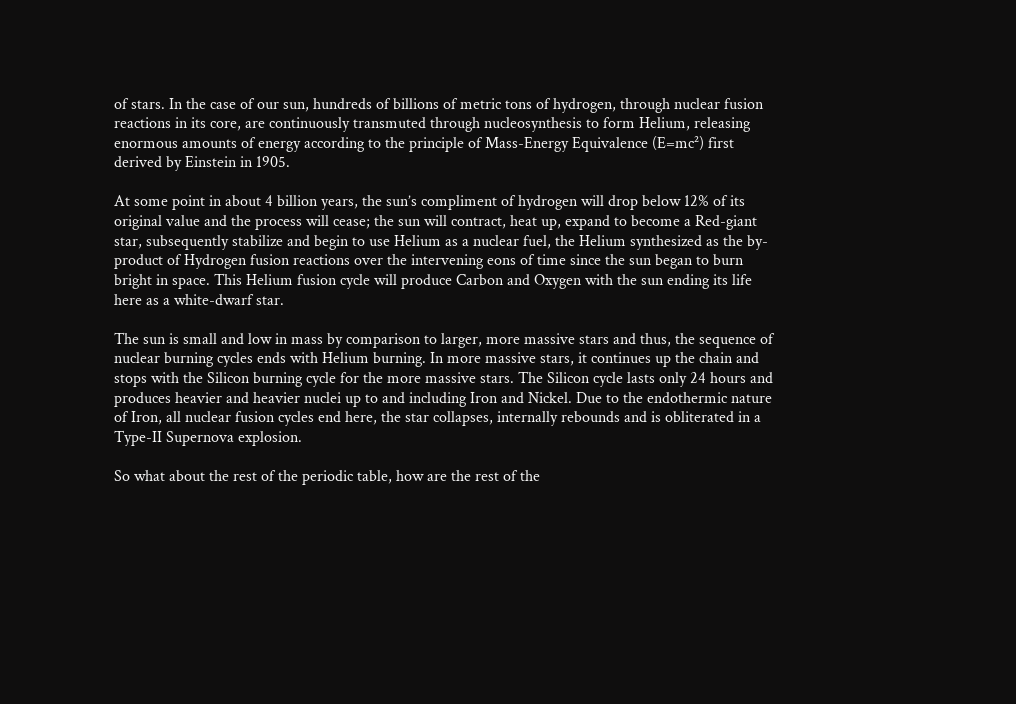of stars. In the case of our sun, hundreds of billions of metric tons of hydrogen, through nuclear fusion reactions in its core, are continuously transmuted through nucleosynthesis to form Helium, releasing enormous amounts of energy according to the principle of Mass-Energy Equivalence (E=mc²) first derived by Einstein in 1905.

At some point in about 4 billion years, the sun’s compliment of hydrogen will drop below 12% of its original value and the process will cease; the sun will contract, heat up, expand to become a Red-giant star, subsequently stabilize and begin to use Helium as a nuclear fuel, the Helium synthesized as the by-product of Hydrogen fusion reactions over the intervening eons of time since the sun began to burn bright in space. This Helium fusion cycle will produce Carbon and Oxygen with the sun ending its life here as a white-dwarf star.

The sun is small and low in mass by comparison to larger, more massive stars and thus, the sequence of nuclear burning cycles ends with Helium burning. In more massive stars, it continues up the chain and stops with the Silicon burning cycle for the more massive stars. The Silicon cycle lasts only 24 hours and produces heavier and heavier nuclei up to and including Iron and Nickel. Due to the endothermic nature of Iron, all nuclear fusion cycles end here, the star collapses, internally rebounds and is obliterated in a Type-II Supernova explosion.

So what about the rest of the periodic table, how are the rest of the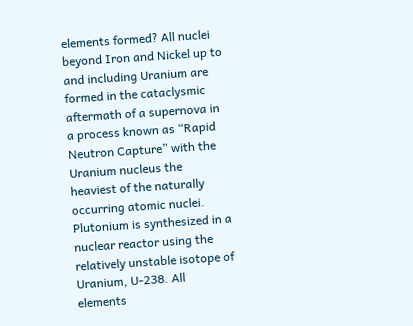elements formed? All nuclei beyond Iron and Nickel up to and including Uranium are formed in the cataclysmic aftermath of a supernova in a process known as “Rapid Neutron Capture” with the Uranium nucleus the heaviest of the naturally occurring atomic nuclei. Plutonium is synthesized in a nuclear reactor using the relatively unstable isotope of Uranium, U-238. All elements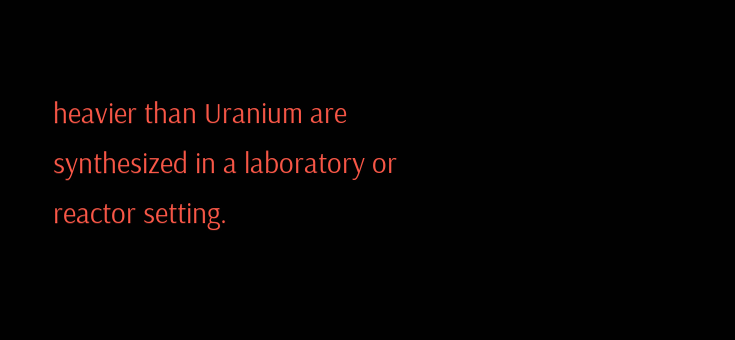heavier than Uranium are synthesized in a laboratory or reactor setting.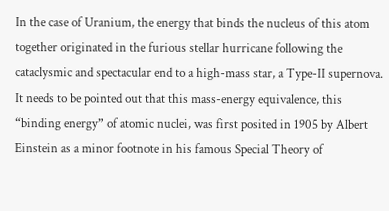In the case of Uranium, the energy that binds the nucleus of this atom together originated in the furious stellar hurricane following the cataclysmic and spectacular end to a high-mass star, a Type-II supernova. It needs to be pointed out that this mass-energy equivalence, this “binding energy” of atomic nuclei, was first posited in 1905 by Albert Einstein as a minor footnote in his famous Special Theory of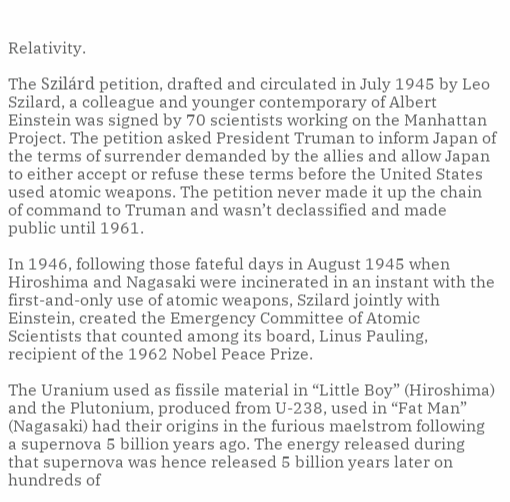Relativity.

The Szilárd petition, drafted and circulated in July 1945 by Leo Szilard, a colleague and younger contemporary of Albert Einstein was signed by 70 scientists working on the Manhattan Project. The petition asked President Truman to inform Japan of the terms of surrender demanded by the allies and allow Japan to either accept or refuse these terms before the United States used atomic weapons. The petition never made it up the chain of command to Truman and wasn’t declassified and made public until 1961.

In 1946, following those fateful days in August 1945 when Hiroshima and Nagasaki were incinerated in an instant with the first-and-only use of atomic weapons, Szilard jointly with Einstein, created the Emergency Committee of Atomic Scientists that counted among its board, Linus Pauling, recipient of the 1962 Nobel Peace Prize.

The Uranium used as fissile material in “Little Boy” (Hiroshima) and the Plutonium, produced from U-238, used in “Fat Man” (Nagasaki) had their origins in the furious maelstrom following a supernova 5 billion years ago. The energy released during that supernova was hence released 5 billion years later on hundreds of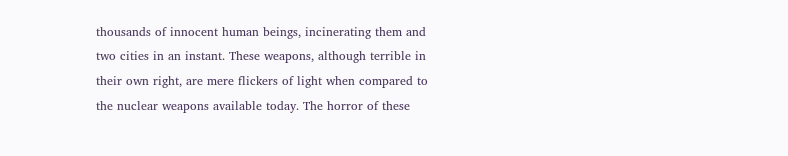thousands of innocent human beings, incinerating them and two cities in an instant. These weapons, although terrible in their own right, are mere flickers of light when compared to the nuclear weapons available today. The horror of these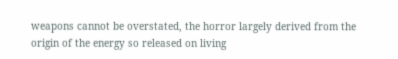weapons cannot be overstated, the horror largely derived from the origin of the energy so released on living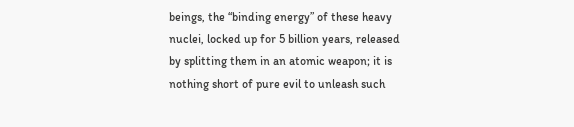beings, the “binding energy” of these heavy nuclei, locked up for 5 billion years, released by splitting them in an atomic weapon; it is nothing short of pure evil to unleash such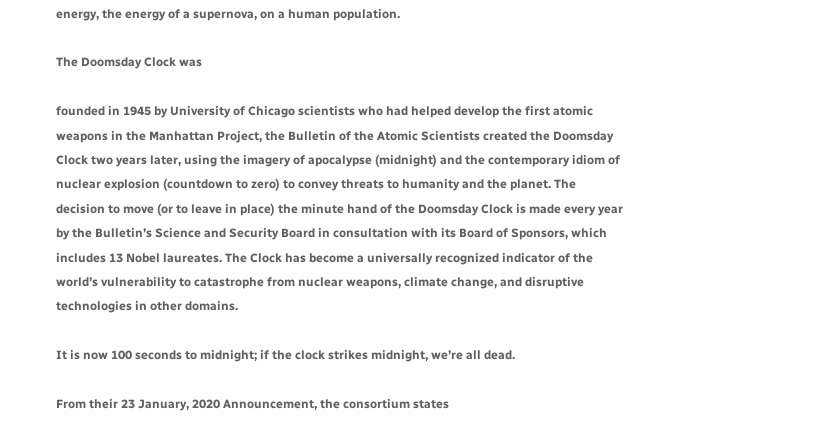energy, the energy of a supernova, on a human population.

The Doomsday Clock was

founded in 1945 by University of Chicago scientists who had helped develop the first atomic weapons in the Manhattan Project, the Bulletin of the Atomic Scientists created the Doomsday Clock two years later, using the imagery of apocalypse (midnight) and the contemporary idiom of nuclear explosion (countdown to zero) to convey threats to humanity and the planet. The decision to move (or to leave in place) the minute hand of the Doomsday Clock is made every year by the Bulletin’s Science and Security Board in consultation with its Board of Sponsors, which includes 13 Nobel laureates. The Clock has become a universally recognized indicator of the world’s vulnerability to catastrophe from nuclear weapons, climate change, and disruptive technologies in other domains.

It is now 100 seconds to midnight; if the clock strikes midnight, we’re all dead.

From their 23 January, 2020 Announcement, the consortium states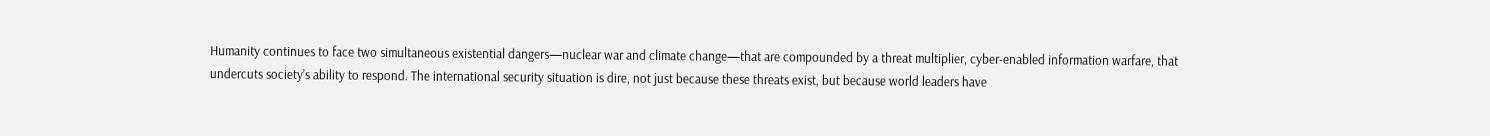Humanity continues to face two simultaneous existential dangers—nuclear war and climate change—that are compounded by a threat multiplier, cyber-enabled information warfare, that undercuts society’s ability to respond. The international security situation is dire, not just because these threats exist, but because world leaders have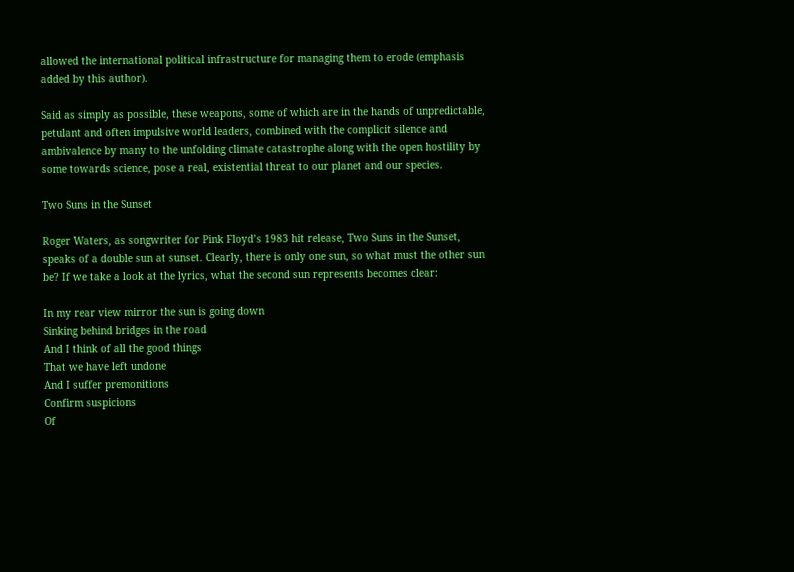allowed the international political infrastructure for managing them to erode (emphasis added by this author).

Said as simply as possible, these weapons, some of which are in the hands of unpredictable, petulant and often impulsive world leaders, combined with the complicit silence and ambivalence by many to the unfolding climate catastrophe along with the open hostility by some towards science, pose a real, existential threat to our planet and our species.

Two Suns in the Sunset

Roger Waters, as songwriter for Pink Floyd’s 1983 hit release, Two Suns in the Sunset, speaks of a double sun at sunset. Clearly, there is only one sun, so what must the other sun be? If we take a look at the lyrics, what the second sun represents becomes clear:

In my rear view mirror the sun is going down
Sinking behind bridges in the road
And I think of all the good things
That we have left undone
And I suffer premonitions
Confirm suspicions
Of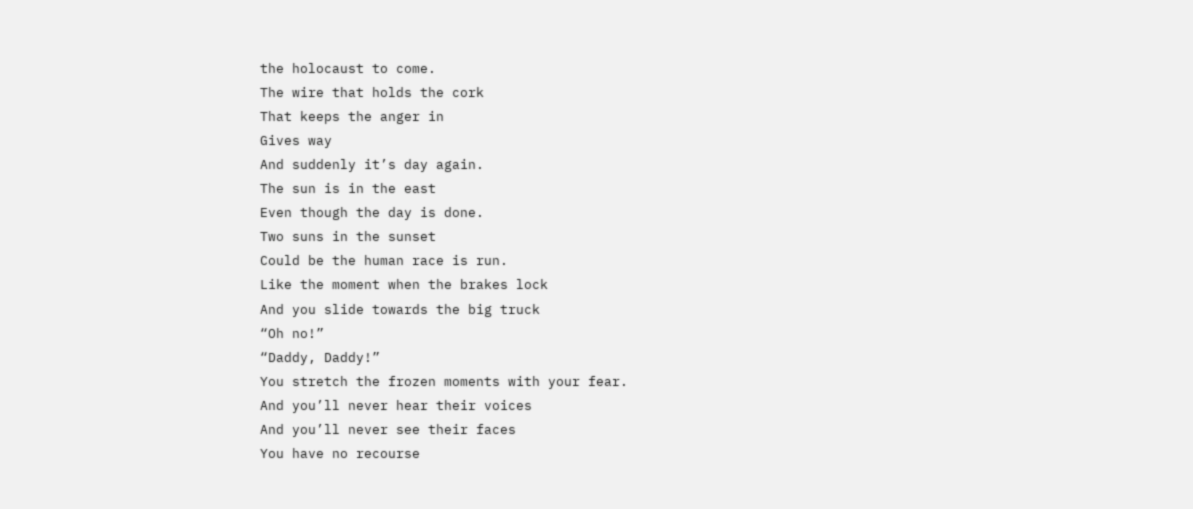the holocaust to come.
The wire that holds the cork
That keeps the anger in
Gives way
And suddenly it’s day again.
The sun is in the east
Even though the day is done.
Two suns in the sunset
Could be the human race is run.
Like the moment when the brakes lock
And you slide towards the big truck
“Oh no!”
“Daddy, Daddy!”
You stretch the frozen moments with your fear.
And you’ll never hear their voices
And you’ll never see their faces
You have no recourse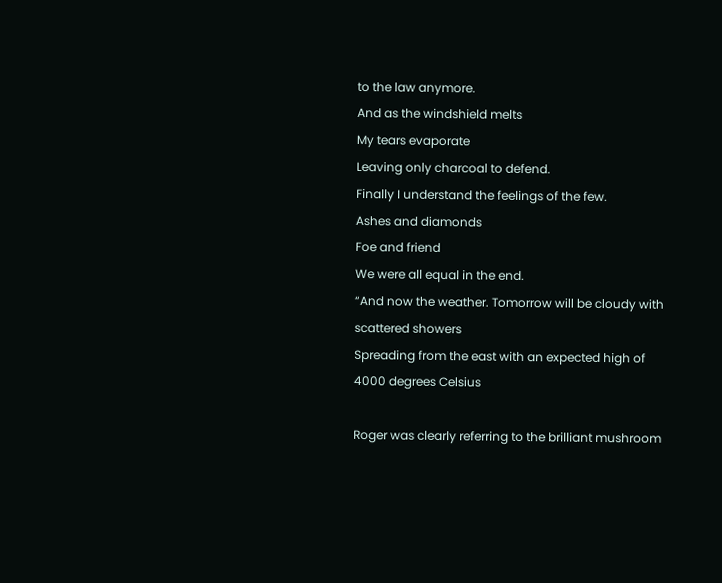to the law anymore.
And as the windshield melts
My tears evaporate
Leaving only charcoal to defend.
Finally I understand the feelings of the few.
Ashes and diamonds
Foe and friend
We were all equal in the end.
“And now the weather. Tomorrow will be cloudy with scattered showers
Spreading from the east with an expected high of 4000 degrees Celsius

Roger was clearly referring to the brilliant mushroom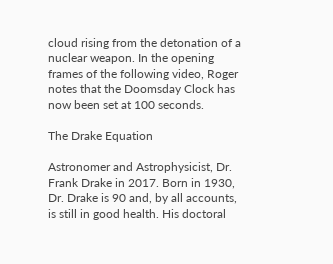cloud rising from the detonation of a nuclear weapon. In the opening frames of the following video, Roger notes that the Doomsday Clock has now been set at 100 seconds.

The Drake Equation

Astronomer and Astrophysicist, Dr. Frank Drake in 2017. Born in 1930, Dr. Drake is 90 and, by all accounts, is still in good health. His doctoral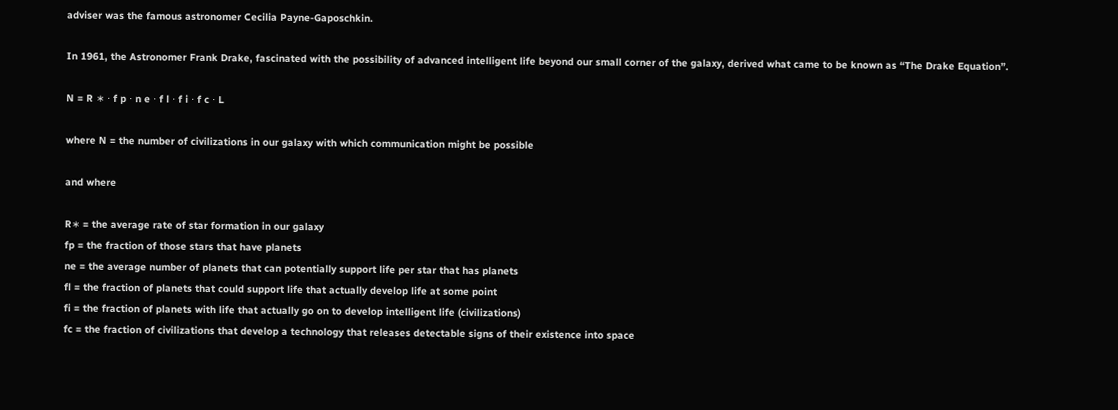adviser was the famous astronomer Cecilia Payne-Gaposchkin.

In 1961, the Astronomer Frank Drake, fascinated with the possibility of advanced intelligent life beyond our small corner of the galaxy, derived what came to be known as “The Drake Equation”.

N = R ∗ ⋅ f p ⋅ n e ⋅ f l ⋅ f i ⋅ f c ⋅ L

where N = the number of civilizations in our galaxy with which communication might be possible

and where

R∗ = the average rate of star formation in our galaxy
fp = the fraction of those stars that have planets
ne = the average number of planets that can potentially support life per star that has planets
fl = the fraction of planets that could support life that actually develop life at some point
fi = the fraction of planets with life that actually go on to develop intelligent life (civilizations)
fc = the fraction of civilizations that develop a technology that releases detectable signs of their existence into space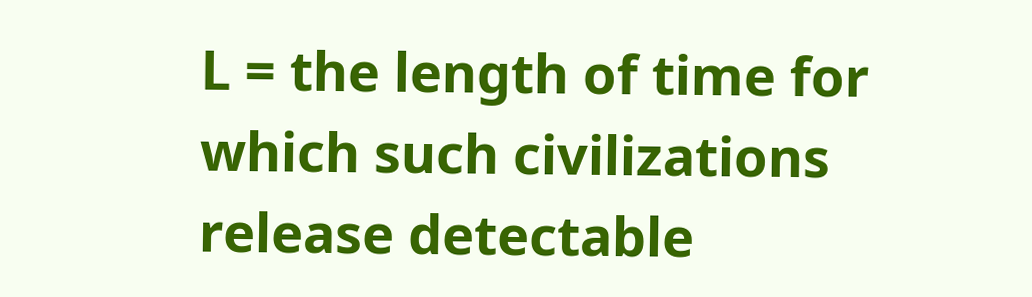L = the length of time for which such civilizations release detectable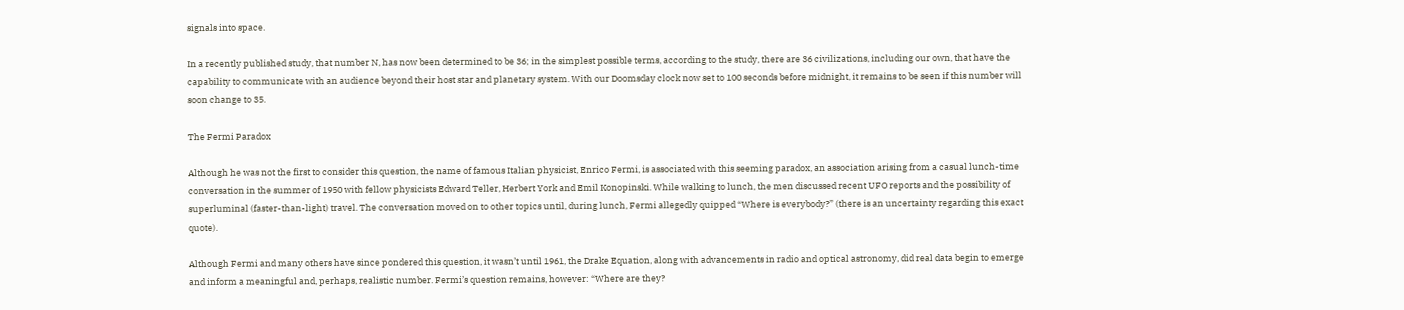signals into space.

In a recently published study, that number N, has now been determined to be 36; in the simplest possible terms, according to the study, there are 36 civilizations, including our own, that have the capability to communicate with an audience beyond their host star and planetary system. With our Doomsday clock now set to 100 seconds before midnight, it remains to be seen if this number will soon change to 35.

The Fermi Paradox

Although he was not the first to consider this question, the name of famous Italian physicist, Enrico Fermi, is associated with this seeming paradox, an association arising from a casual lunch-time conversation in the summer of 1950 with fellow physicists Edward Teller, Herbert York and Emil Konopinski. While walking to lunch, the men discussed recent UFO reports and the possibility of superluminal (faster-than-light) travel. The conversation moved on to other topics until, during lunch, Fermi allegedly quipped “Where is everybody?” (there is an uncertainty regarding this exact quote).

Although Fermi and many others have since pondered this question, it wasn’t until 1961, the Drake Equation, along with advancements in radio and optical astronomy, did real data begin to emerge and inform a meaningful and, perhaps, realistic number. Fermi’s question remains, however: “Where are they?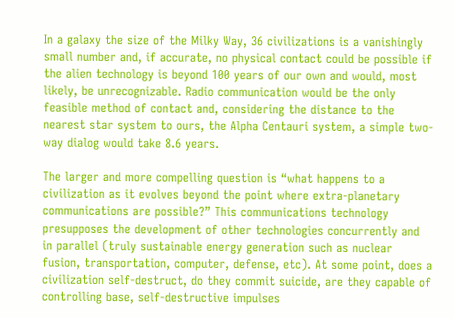In a galaxy the size of the Milky Way, 36 civilizations is a vanishingly small number and, if accurate, no physical contact could be possible if the alien technology is beyond 100 years of our own and would, most likely, be unrecognizable. Radio communication would be the only feasible method of contact and, considering the distance to the nearest star system to ours, the Alpha Centauri system, a simple two-way dialog would take 8.6 years.

The larger and more compelling question is “what happens to a civilization as it evolves beyond the point where extra-planetary communications are possible?” This communications technology presupposes the development of other technologies concurrently and in parallel (truly sustainable energy generation such as nuclear fusion, transportation, computer, defense, etc). At some point, does a civilization self-destruct, do they commit suicide, are they capable of controlling base, self-destructive impulses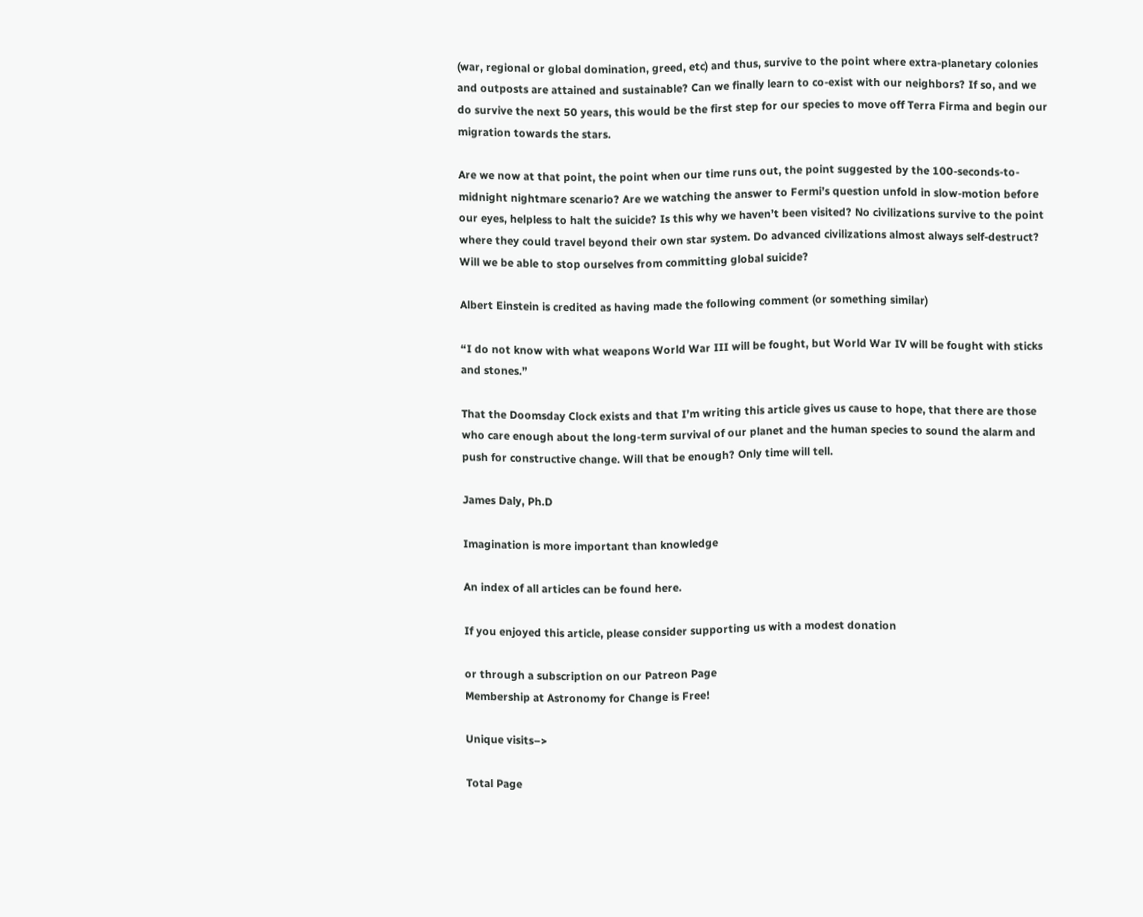(war, regional or global domination, greed, etc) and thus, survive to the point where extra-planetary colonies and outposts are attained and sustainable? Can we finally learn to co-exist with our neighbors? If so, and we do survive the next 50 years, this would be the first step for our species to move off Terra Firma and begin our migration towards the stars.

Are we now at that point, the point when our time runs out, the point suggested by the 100-seconds-to-midnight nightmare scenario? Are we watching the answer to Fermi’s question unfold in slow-motion before our eyes, helpless to halt the suicide? Is this why we haven’t been visited? No civilizations survive to the point where they could travel beyond their own star system. Do advanced civilizations almost always self-destruct? Will we be able to stop ourselves from committing global suicide?

Albert Einstein is credited as having made the following comment (or something similar)

“I do not know with what weapons World War III will be fought, but World War IV will be fought with sticks and stones.”

That the Doomsday Clock exists and that I’m writing this article gives us cause to hope, that there are those who care enough about the long-term survival of our planet and the human species to sound the alarm and push for constructive change. Will that be enough? Only time will tell.

James Daly, Ph.D

Imagination is more important than knowledge

An index of all articles can be found here.

If you enjoyed this article, please consider supporting us with a modest donation

or through a subscription on our Patreon Page
Membership at Astronomy for Change is Free!

Unique visits–>

Total Page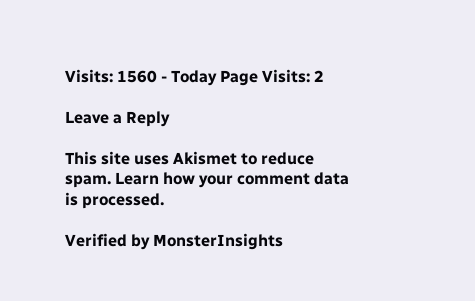Visits: 1560 - Today Page Visits: 2

Leave a Reply

This site uses Akismet to reduce spam. Learn how your comment data is processed.

Verified by MonsterInsights